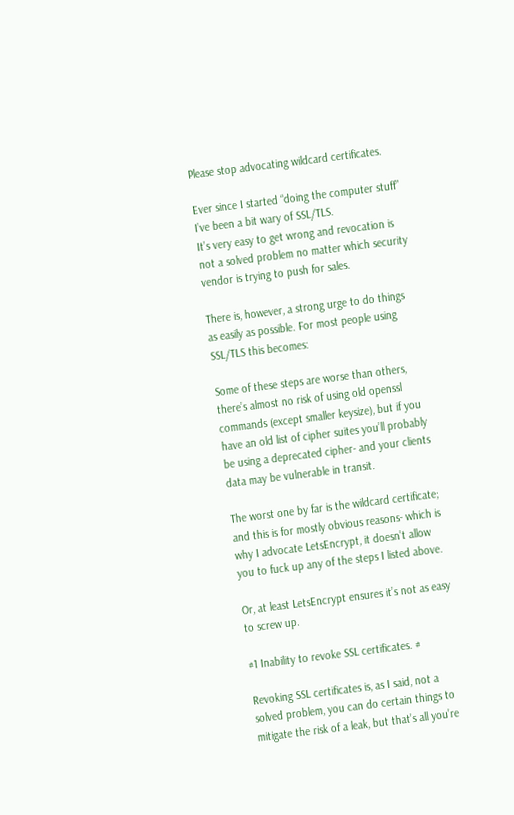Please stop advocating wildcard certificates.

Ever since I started “doing the computer stuff” I’ve been a bit wary of SSL/TLS.
It’s very easy to get wrong and revocation is not a solved problem no matter which security vendor is trying to push for sales.

There is, however, a strong urge to do things as easily as possible. For most people using SSL/TLS this becomes:

Some of these steps are worse than others, there’s almost no risk of using old openssl commands (except smaller keysize), but if you have an old list of cipher suites you’ll probably be using a deprecated cipher- and your clients data may be vulnerable in transit.

The worst one by far is the wildcard certificate; and this is for mostly obvious reasons- which is why I advocate LetsEncrypt, it doesn’t allow you to fuck up any of the steps I listed above.

Or, at least LetsEncrypt ensures it’s not as easy to screw up.

#1 Inability to revoke SSL certificates. #

Revoking SSL certificates is, as I said, not a solved problem, you can do certain things to mitigate the risk of a leak, but that’s all you’re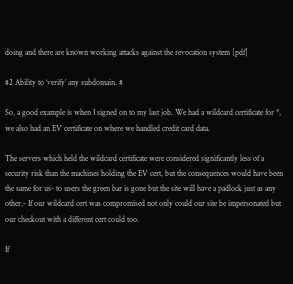doing and there are known working attacks against the revocation system [pdf]

#2 Ability to ‘verify’ any subdomain. #

So, a good example is when I signed on to my last job. We had a wildcard certificate for *, we also had an EV certificate on where we handled credit card data.

The servers which held the wildcard certificate were considered significantly less of a security risk than the machines holding the EV cert, but the consequences would have been the same for us- to users the green bar is gone but the site will have a padlock just as any other.- If our wildcard cert was compromised not only could our site be impersonated but our checkout with a different cert could too.

If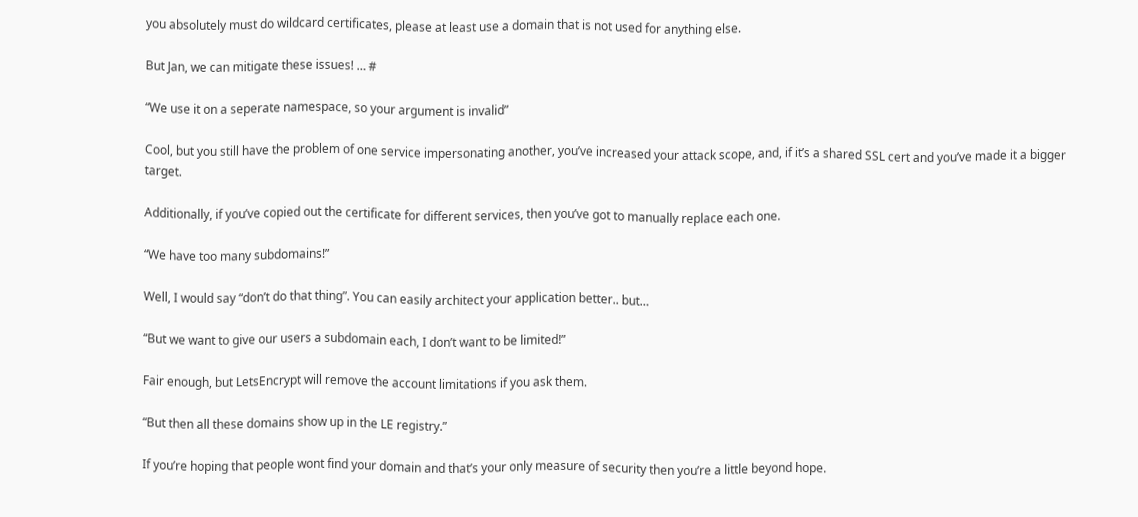you absolutely must do wildcard certificates, please at least use a domain that is not used for anything else.

But Jan, we can mitigate these issues! … #

“We use it on a seperate namespace, so your argument is invalid”

Cool, but you still have the problem of one service impersonating another, you’ve increased your attack scope, and, if it’s a shared SSL cert and you’ve made it a bigger target.

Additionally, if you’ve copied out the certificate for different services, then you’ve got to manually replace each one.

“We have too many subdomains!”

Well, I would say “don’t do that thing”. You can easily architect your application better.. but…

“But we want to give our users a subdomain each, I don’t want to be limited!”

Fair enough, but LetsEncrypt will remove the account limitations if you ask them.

“But then all these domains show up in the LE registry.”

If you’re hoping that people wont find your domain and that’s your only measure of security then you’re a little beyond hope.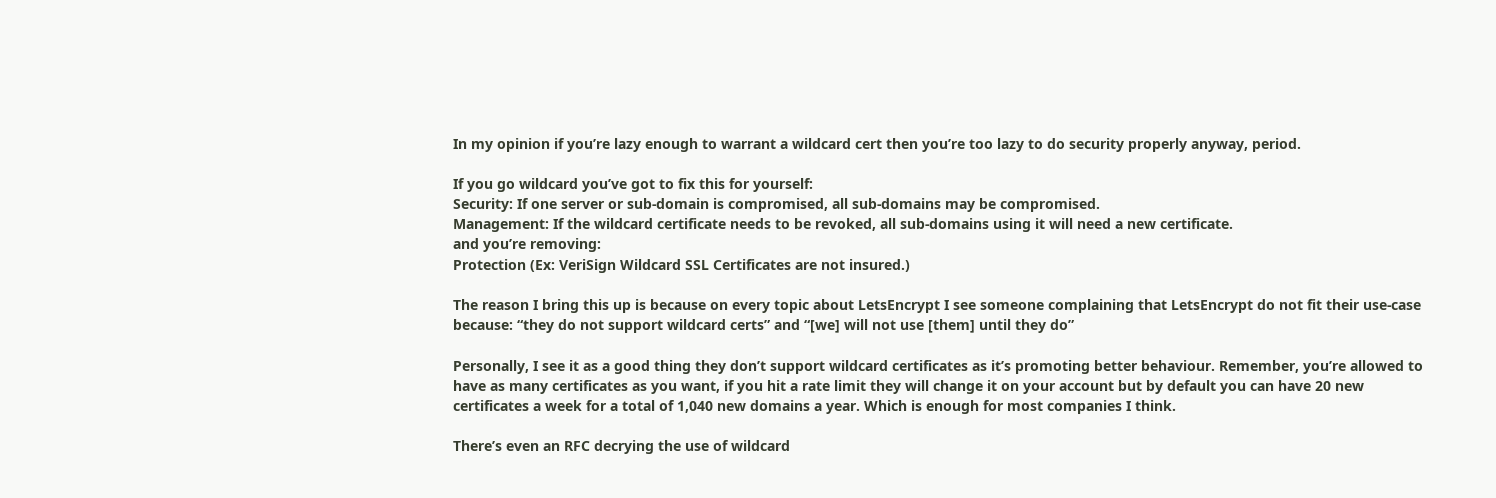In my opinion if you’re lazy enough to warrant a wildcard cert then you’re too lazy to do security properly anyway, period.

If you go wildcard you’ve got to fix this for yourself:
Security: If one server or sub-domain is compromised, all sub-domains may be compromised.
Management: If the wildcard certificate needs to be revoked, all sub-domains using it will need a new certificate.
and you’re removing:
Protection (Ex: VeriSign Wildcard SSL Certificates are not insured.)

The reason I bring this up is because on every topic about LetsEncrypt I see someone complaining that LetsEncrypt do not fit their use-case because: “they do not support wildcard certs” and “[we] will not use [them] until they do”

Personally, I see it as a good thing they don’t support wildcard certificates as it’s promoting better behaviour. Remember, you’re allowed to have as many certificates as you want, if you hit a rate limit they will change it on your account but by default you can have 20 new certificates a week for a total of 1,040 new domains a year. Which is enough for most companies I think.

There’s even an RFC decrying the use of wildcard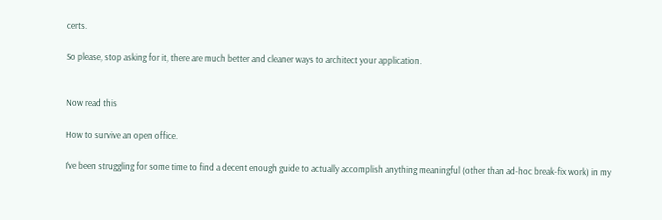certs.

So please, stop asking for it, there are much better and cleaner ways to architect your application.


Now read this

How to survive an open office.

I’ve been struggling for some time to find a decent enough guide to actually accomplish anything meaningful (other than ad-hoc break-fix work) in my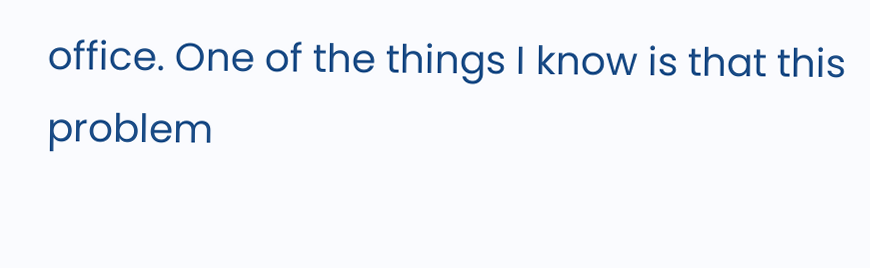office. One of the things I know is that this problem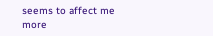seems to affect me more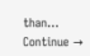than... Continue →